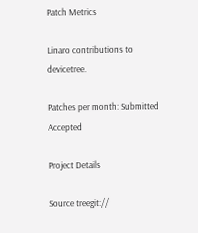Patch Metrics

Linaro contributions to devicetree.

Patches per month: Submitted Accepted

Project Details

Source treegit://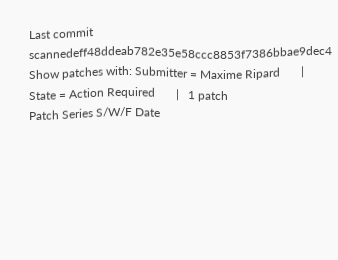Last commit scannedeff48ddeab782e35e58ccc8853f7386bbae9dec4
Show patches with: Submitter = Maxime Ripard       |    State = Action Required       |   1 patch
Patch Series S/W/F Date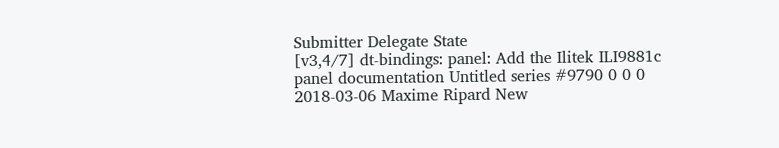Submitter Delegate State
[v3,4/7] dt-bindings: panel: Add the Ilitek ILI9881c panel documentation Untitled series #9790 0 0 0 2018-03-06 Maxime Ripard New